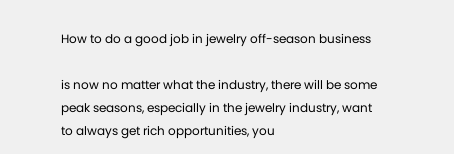How to do a good job in jewelry off-season business

is now no matter what the industry, there will be some peak seasons, especially in the jewelry industry, want to always get rich opportunities, you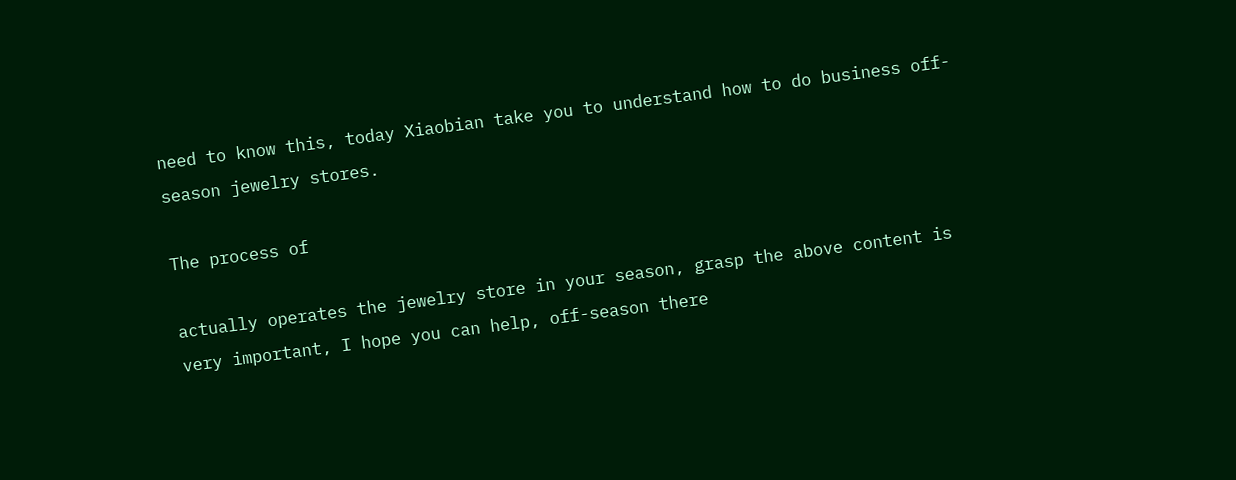need to know this, today Xiaobian take you to understand how to do business off-season jewelry stores.

The process of

actually operates the jewelry store in your season, grasp the above content is very important, I hope you can help, off-season there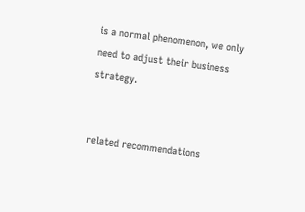is a normal phenomenon, we only need to adjust their business strategy.


related recommendations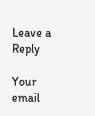Leave a Reply

Your email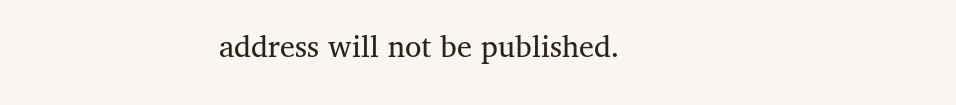address will not be published.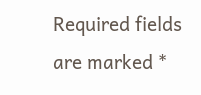Required fields are marked *